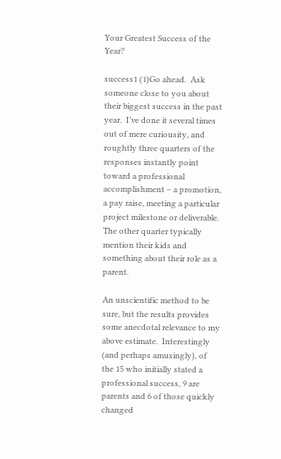Your Greatest Success of the Year?

success1 (1)Go ahead.  Ask someone close to you about their biggest success in the past year.  I’ve done it several times out of mere curiousity, and roughtly three quarters of the responses instantly point toward a professional accomplishment – a promotion, a pay raise, meeting a particular project milestone or deliverable.  The other quarter typically mention their kids and something about their role as a parent.

An unscientific method to be sure, but the results provides some anecdotal relevance to my above estimate.  Interestingly (and perhaps amusingly), of the 15 who initially stated a professional success, 9 are parents and 6 of those quickly changed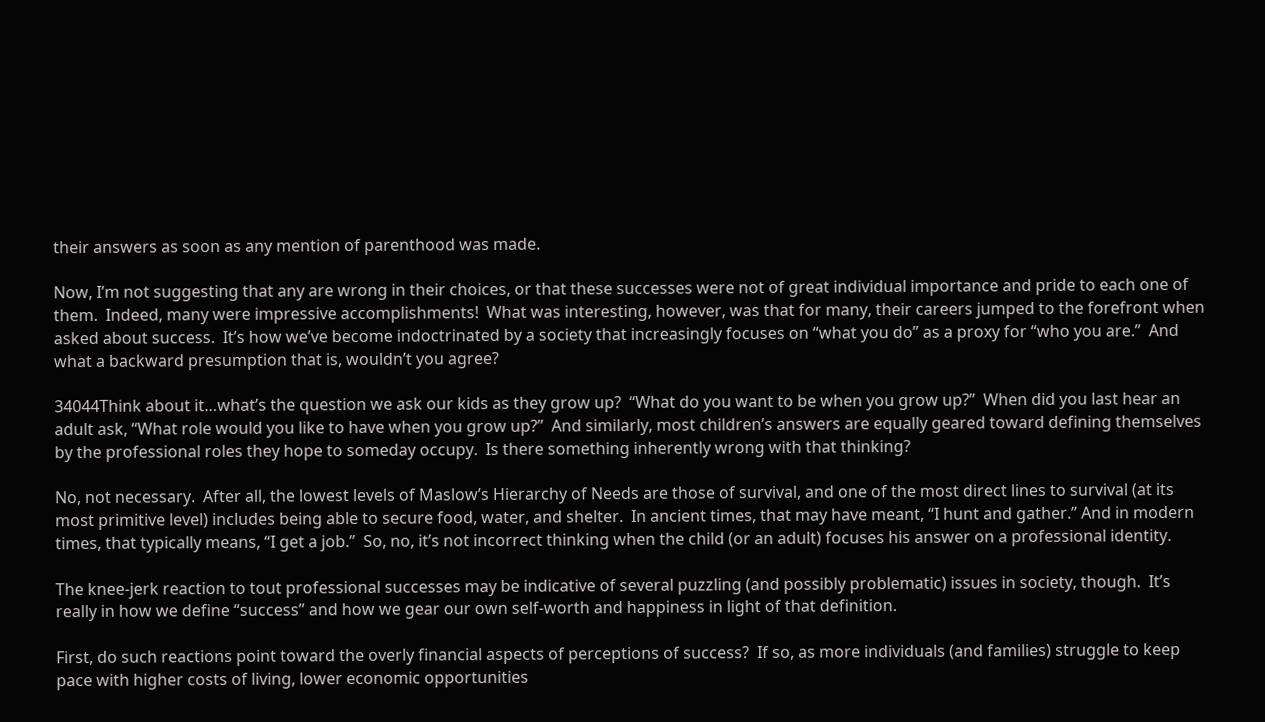their answers as soon as any mention of parenthood was made.

Now, I’m not suggesting that any are wrong in their choices, or that these successes were not of great individual importance and pride to each one of them.  Indeed, many were impressive accomplishments!  What was interesting, however, was that for many, their careers jumped to the forefront when asked about success.  It’s how we’ve become indoctrinated by a society that increasingly focuses on “what you do” as a proxy for “who you are.”  And what a backward presumption that is, wouldn’t you agree?

34044Think about it…what’s the question we ask our kids as they grow up?  “What do you want to be when you grow up?”  When did you last hear an adult ask, “What role would you like to have when you grow up?”  And similarly, most children’s answers are equally geared toward defining themselves by the professional roles they hope to someday occupy.  Is there something inherently wrong with that thinking?

No, not necessary.  After all, the lowest levels of Maslow’s Hierarchy of Needs are those of survival, and one of the most direct lines to survival (at its most primitive level) includes being able to secure food, water, and shelter.  In ancient times, that may have meant, “I hunt and gather.” And in modern times, that typically means, “I get a job.”  So, no, it’s not incorrect thinking when the child (or an adult) focuses his answer on a professional identity.

The knee-jerk reaction to tout professional successes may be indicative of several puzzling (and possibly problematic) issues in society, though.  It’s really in how we define “success” and how we gear our own self-worth and happiness in light of that definition.

First, do such reactions point toward the overly financial aspects of perceptions of success?  If so, as more individuals (and families) struggle to keep pace with higher costs of living, lower economic opportunities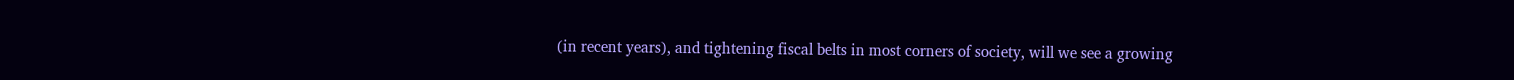(in recent years), and tightening fiscal belts in most corners of society, will we see a growing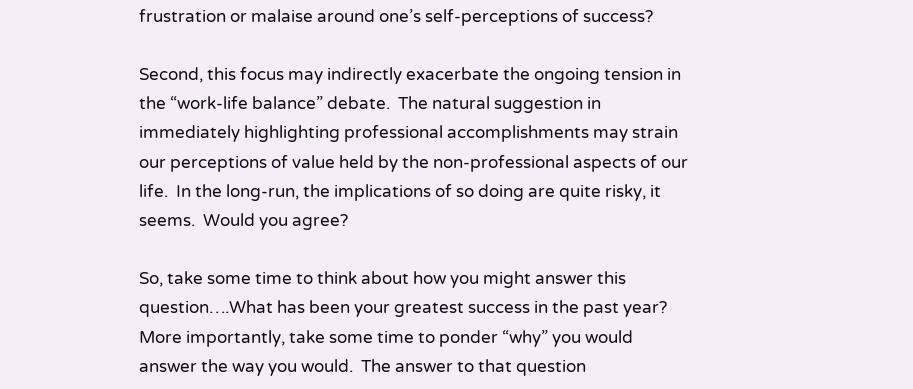frustration or malaise around one’s self-perceptions of success?

Second, this focus may indirectly exacerbate the ongoing tension in the “work-life balance” debate.  The natural suggestion in immediately highlighting professional accomplishments may strain our perceptions of value held by the non-professional aspects of our life.  In the long-run, the implications of so doing are quite risky, it seems.  Would you agree?

So, take some time to think about how you might answer this question….What has been your greatest success in the past year?  More importantly, take some time to ponder “why” you would answer the way you would.  The answer to that question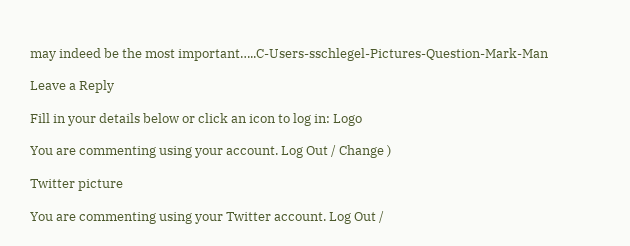may indeed be the most important…..C-Users-sschlegel-Pictures-Question-Mark-Man

Leave a Reply

Fill in your details below or click an icon to log in: Logo

You are commenting using your account. Log Out / Change )

Twitter picture

You are commenting using your Twitter account. Log Out /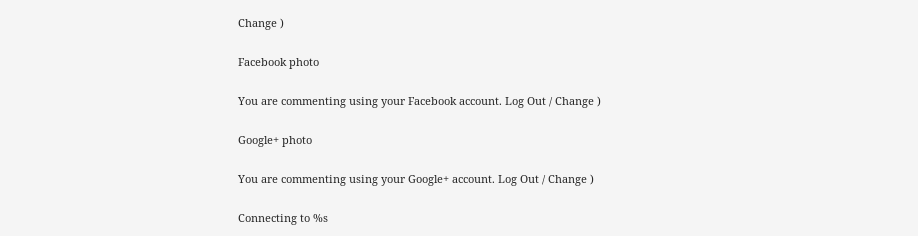Change )

Facebook photo

You are commenting using your Facebook account. Log Out / Change )

Google+ photo

You are commenting using your Google+ account. Log Out / Change )

Connecting to %s